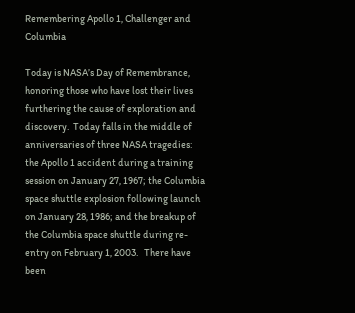Remembering Apollo 1, Challenger and Columbia

Today is NASA’s Day of Remembrance, honoring those who have lost their lives furthering the cause of exploration and discovery.  Today falls in the middle of anniversaries of three NASA tragedies:  the Apollo 1 accident during a training session on January 27, 1967; the Columbia space shuttle explosion following launch on January 28, 1986; and the breakup of the Columbia space shuttle during re-entry on February 1, 2003.   There have been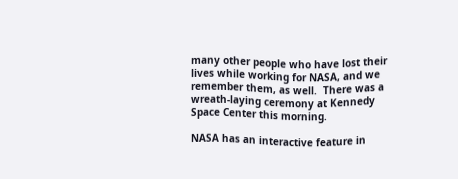many other people who have lost their lives while working for NASA, and we remember them, as well.  There was a wreath-laying ceremony at Kennedy Space Center this morning.

NASA has an interactive feature in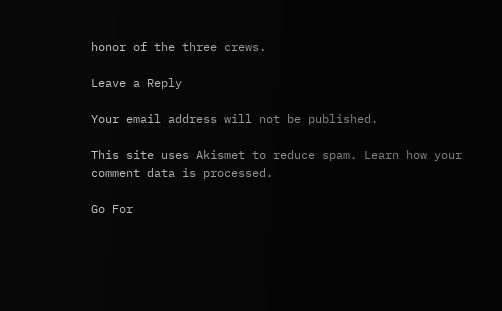honor of the three crews.

Leave a Reply

Your email address will not be published.

This site uses Akismet to reduce spam. Learn how your comment data is processed.

Go For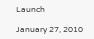Launch

January 27, 2010